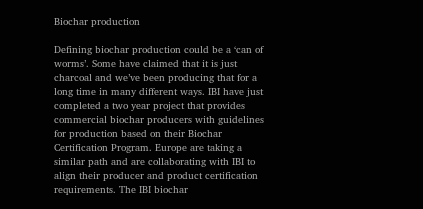Biochar production

Defining biochar production could be a ‘can of worms’. Some have claimed that it is just charcoal and we’ve been producing that for a long time in many different ways. IBI have just completed a two year project that provides commercial biochar producers with guidelines for production based on their Biochar Certification Program. Europe are taking a similar path and are collaborating with IBI to align their producer and product certification requirements. The IBI biochar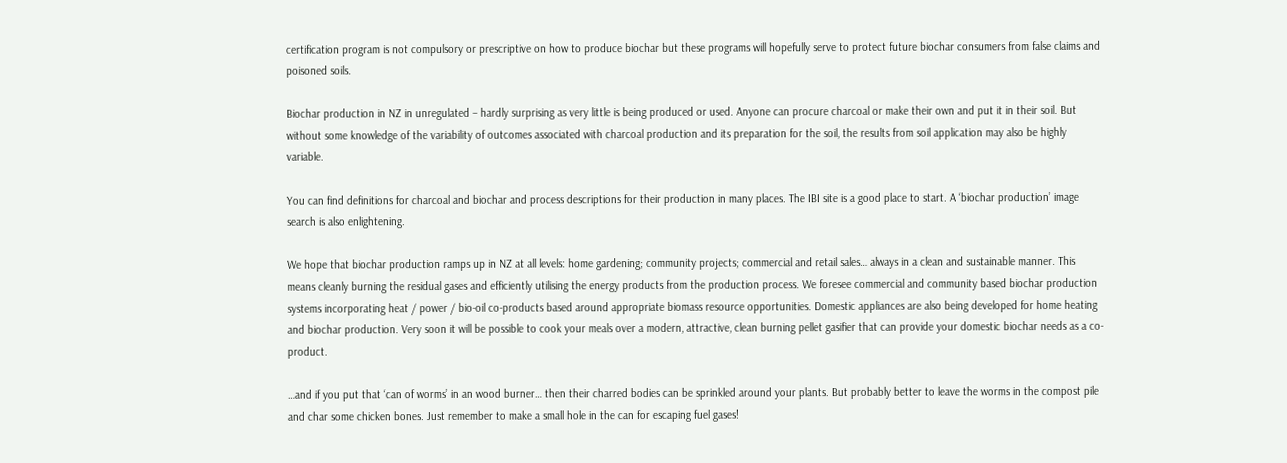certification program is not compulsory or prescriptive on how to produce biochar but these programs will hopefully serve to protect future biochar consumers from false claims and poisoned soils.

Biochar production in NZ in unregulated – hardly surprising as very little is being produced or used. Anyone can procure charcoal or make their own and put it in their soil. But without some knowledge of the variability of outcomes associated with charcoal production and its preparation for the soil, the results from soil application may also be highly variable.

You can find definitions for charcoal and biochar and process descriptions for their production in many places. The IBI site is a good place to start. A ‘biochar production’ image search is also enlightening.

We hope that biochar production ramps up in NZ at all levels: home gardening; community projects; commercial and retail sales… always in a clean and sustainable manner. This means cleanly burning the residual gases and efficiently utilising the energy products from the production process. We foresee commercial and community based biochar production systems incorporating heat / power / bio-oil co-products based around appropriate biomass resource opportunities. Domestic appliances are also being developed for home heating and biochar production. Very soon it will be possible to cook your meals over a modern, attractive, clean burning pellet gasifier that can provide your domestic biochar needs as a co-product.

…and if you put that ‘can of worms’ in an wood burner… then their charred bodies can be sprinkled around your plants. But probably better to leave the worms in the compost pile and char some chicken bones. Just remember to make a small hole in the can for escaping fuel gases!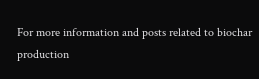For more information and posts related to biochar production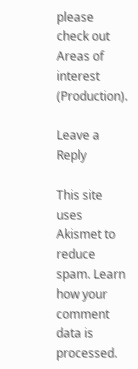please check out Areas of interest (Production).

Leave a Reply

This site uses Akismet to reduce spam. Learn how your comment data is processed.